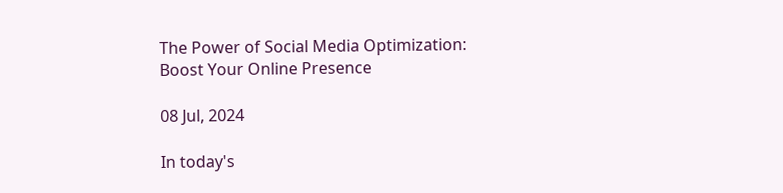The Power of Social Media Optimization: Boost Your Online Presence

08 Jul, 2024

In today's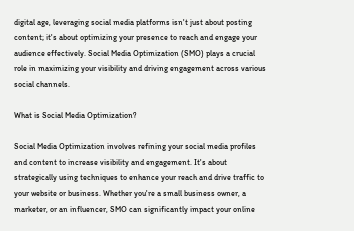digital age, leveraging social media platforms isn't just about posting content; it's about optimizing your presence to reach and engage your audience effectively. Social Media Optimization (SMO) plays a crucial role in maximizing your visibility and driving engagement across various social channels.

What is Social Media Optimization?

Social Media Optimization involves refining your social media profiles and content to increase visibility and engagement. It's about strategically using techniques to enhance your reach and drive traffic to your website or business. Whether you're a small business owner, a marketer, or an influencer, SMO can significantly impact your online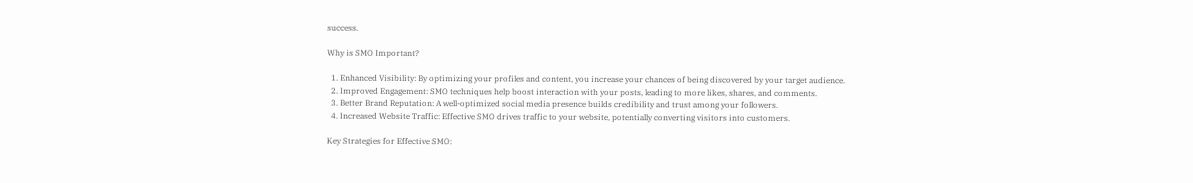success.

Why is SMO Important?

  1. Enhanced Visibility: By optimizing your profiles and content, you increase your chances of being discovered by your target audience.
  2. Improved Engagement: SMO techniques help boost interaction with your posts, leading to more likes, shares, and comments.
  3. Better Brand Reputation: A well-optimized social media presence builds credibility and trust among your followers.
  4. Increased Website Traffic: Effective SMO drives traffic to your website, potentially converting visitors into customers.

Key Strategies for Effective SMO: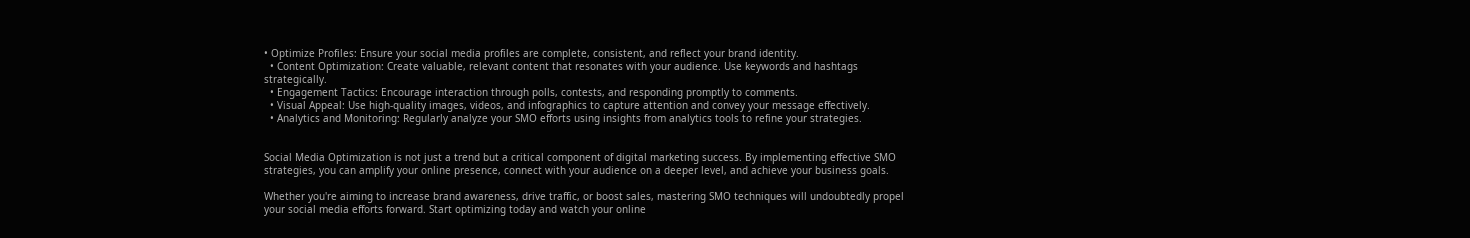• Optimize Profiles: Ensure your social media profiles are complete, consistent, and reflect your brand identity.
  • Content Optimization: Create valuable, relevant content that resonates with your audience. Use keywords and hashtags strategically.
  • Engagement Tactics: Encourage interaction through polls, contests, and responding promptly to comments.
  • Visual Appeal: Use high-quality images, videos, and infographics to capture attention and convey your message effectively.
  • Analytics and Monitoring: Regularly analyze your SMO efforts using insights from analytics tools to refine your strategies.


Social Media Optimization is not just a trend but a critical component of digital marketing success. By implementing effective SMO strategies, you can amplify your online presence, connect with your audience on a deeper level, and achieve your business goals.

Whether you're aiming to increase brand awareness, drive traffic, or boost sales, mastering SMO techniques will undoubtedly propel your social media efforts forward. Start optimizing today and watch your online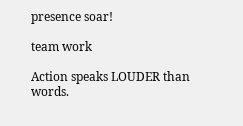presence soar!

team work

Action speaks LOUDER than words.